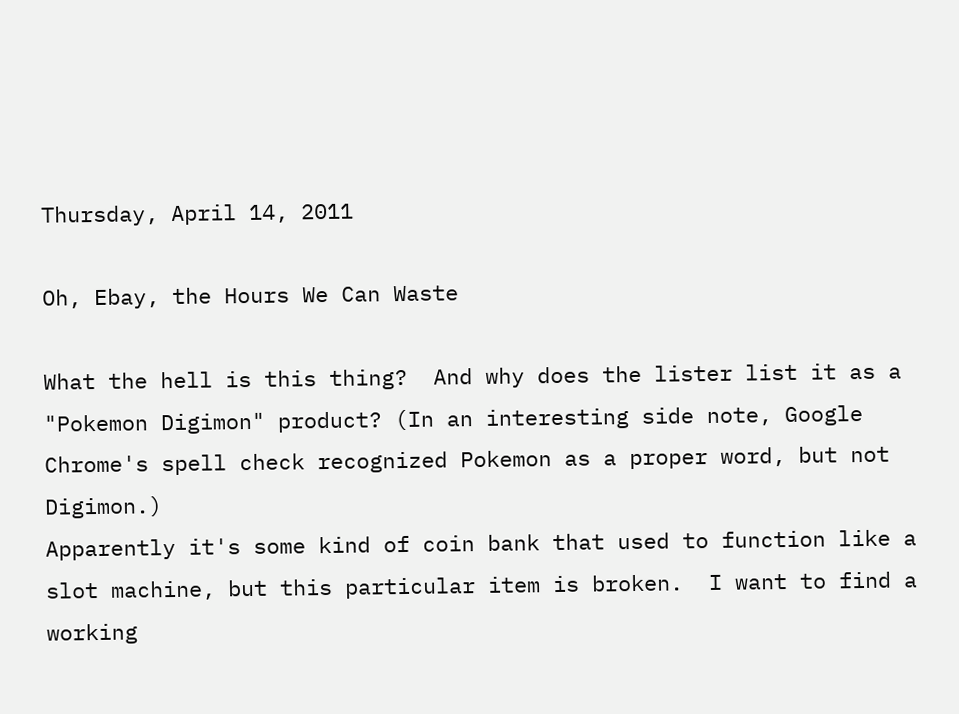Thursday, April 14, 2011

Oh, Ebay, the Hours We Can Waste

What the hell is this thing?  And why does the lister list it as a "Pokemon Digimon" product? (In an interesting side note, Google Chrome's spell check recognized Pokemon as a proper word, but not Digimon.)
Apparently it's some kind of coin bank that used to function like a slot machine, but this particular item is broken.  I want to find a working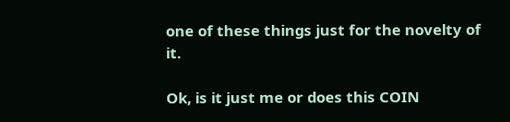one of these things just for the novelty of it.

Ok, is it just me or does this COIN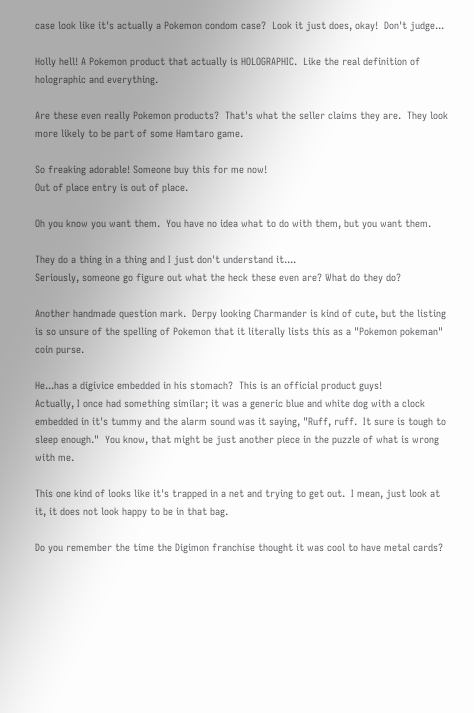case look like it's actually a Pokemon condom case?  Look it just does, okay!  Don't judge...

Holly hell! A Pokemon product that actually is HOLOGRAPHIC.  Like the real definition of holographic and everything.

Are these even really Pokemon products?  That's what the seller claims they are.  They look more likely to be part of some Hamtaro game.

So freaking adorable! Someone buy this for me now!
Out of place entry is out of place.

Oh you know you want them.  You have no idea what to do with them, but you want them.

They do a thing in a thing and I just don't understand it....
Seriously, someone go figure out what the heck these even are? What do they do?

Another handmade question mark.  Derpy looking Charmander is kind of cute, but the listing is so unsure of the spelling of Pokemon that it literally lists this as a "Pokemon pokeman" coin purse.

He...has a digivice embedded in his stomach?  This is an official product guys!
Actually, I once had something similar; it was a generic blue and white dog with a clock embedded in it's tummy and the alarm sound was it saying, "Ruff, ruff.  It sure is tough to sleep enough."  You know, that might be just another piece in the puzzle of what is wrong with me.

This one kind of looks like it's trapped in a net and trying to get out.  I mean, just look at it, it does not look happy to be in that bag.

Do you remember the time the Digimon franchise thought it was cool to have metal cards?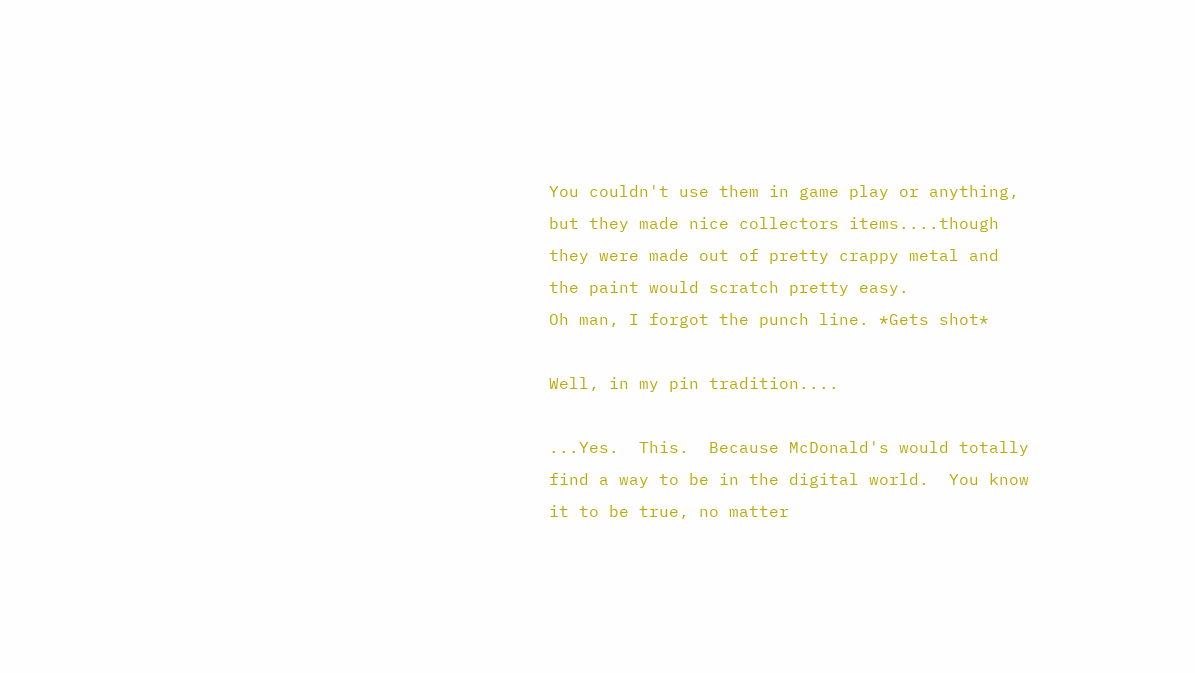You couldn't use them in game play or anything, but they made nice collectors items....though they were made out of pretty crappy metal and the paint would scratch pretty easy.
Oh man, I forgot the punch line. *Gets shot*

Well, in my pin tradition....

...Yes.  This.  Because McDonald's would totally find a way to be in the digital world.  You know it to be true, no matter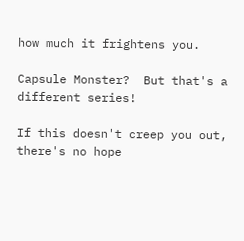how much it frightens you.

Capsule Monster?  But that's a different series!

If this doesn't creep you out, there's no hope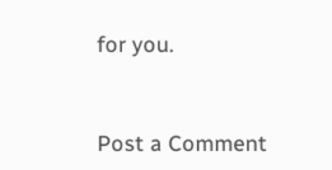for you.


Post a Comment